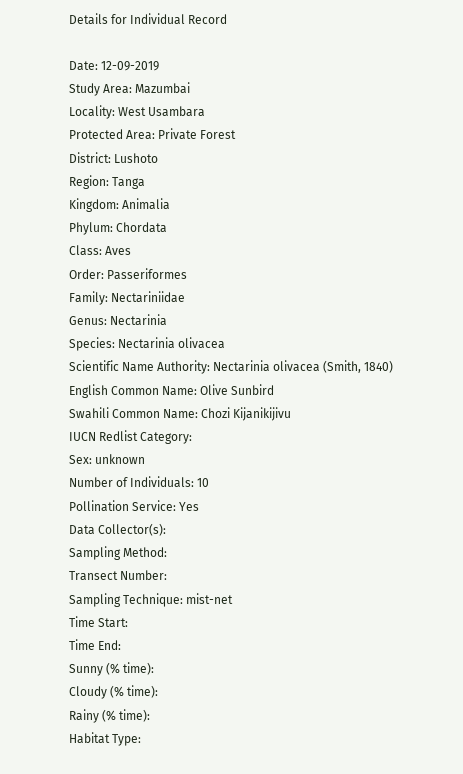Details for Individual Record

Date: 12-09-2019
Study Area: Mazumbai
Locality: West Usambara
Protected Area: Private Forest
District: Lushoto
Region: Tanga
Kingdom: Animalia
Phylum: Chordata
Class: Aves
Order: Passeriformes
Family: Nectariniidae
Genus: Nectarinia
Species: Nectarinia olivacea
Scientific Name Authority: Nectarinia olivacea (Smith, 1840)
English Common Name: Olive Sunbird
Swahili Common Name: Chozi Kijanikijivu
IUCN Redlist Category:
Sex: unknown
Number of Individuals: 10
Pollination Service: Yes
Data Collector(s):
Sampling Method:
Transect Number:
Sampling Technique: mist-net
Time Start:
Time End:
Sunny (% time):
Cloudy (% time):
Rainy (% time):
Habitat Type: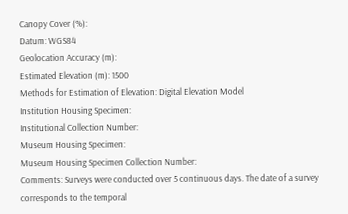Canopy Cover (%):
Datum: WGS84
Geolocation Accuracy (m):
Estimated Elevation (m): 1500
Methods for Estimation of Elevation: Digital Elevation Model
Institution Housing Specimen:
Institutional Collection Number:
Museum Housing Specimen:
Museum Housing Specimen Collection Number:
Comments: Surveys were conducted over 5 continuous days. The date of a survey corresponds to the temporal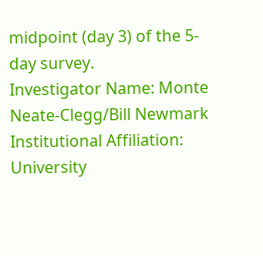midpoint (day 3) of the 5-day survey.
Investigator Name: Monte Neate-Clegg/Bill Newmark
Institutional Affiliation: University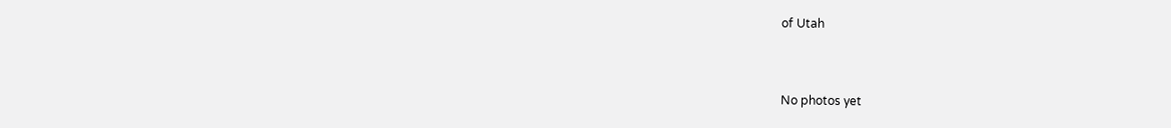of Utah


No photos yet